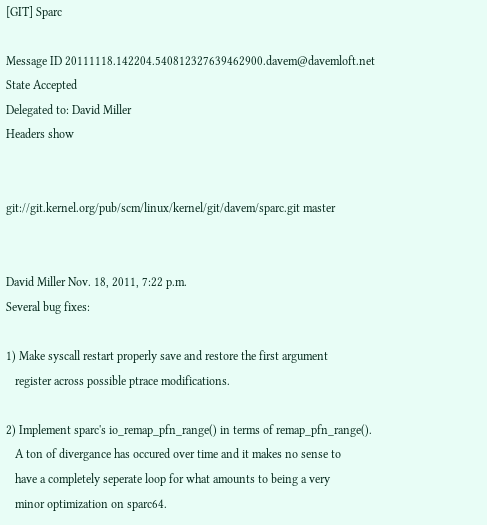[GIT] Sparc

Message ID 20111118.142204.540812327639462900.davem@davemloft.net
State Accepted
Delegated to: David Miller
Headers show


git://git.kernel.org/pub/scm/linux/kernel/git/davem/sparc.git master


David Miller Nov. 18, 2011, 7:22 p.m.
Several bug fixes:

1) Make syscall restart properly save and restore the first argument
   register across possible ptrace modifications.

2) Implement sparc's io_remap_pfn_range() in terms of remap_pfn_range().
   A ton of divergance has occured over time and it makes no sense to
   have a completely seperate loop for what amounts to being a very
   minor optimization on sparc64.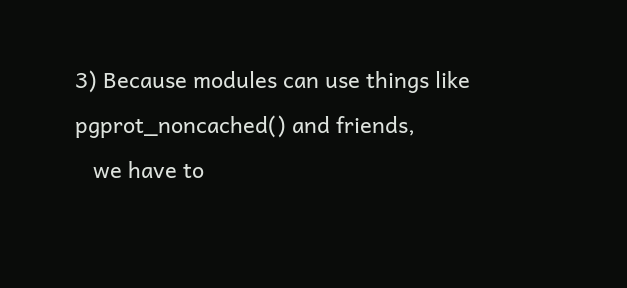3) Because modules can use things like pgprot_noncached() and friends,
   we have to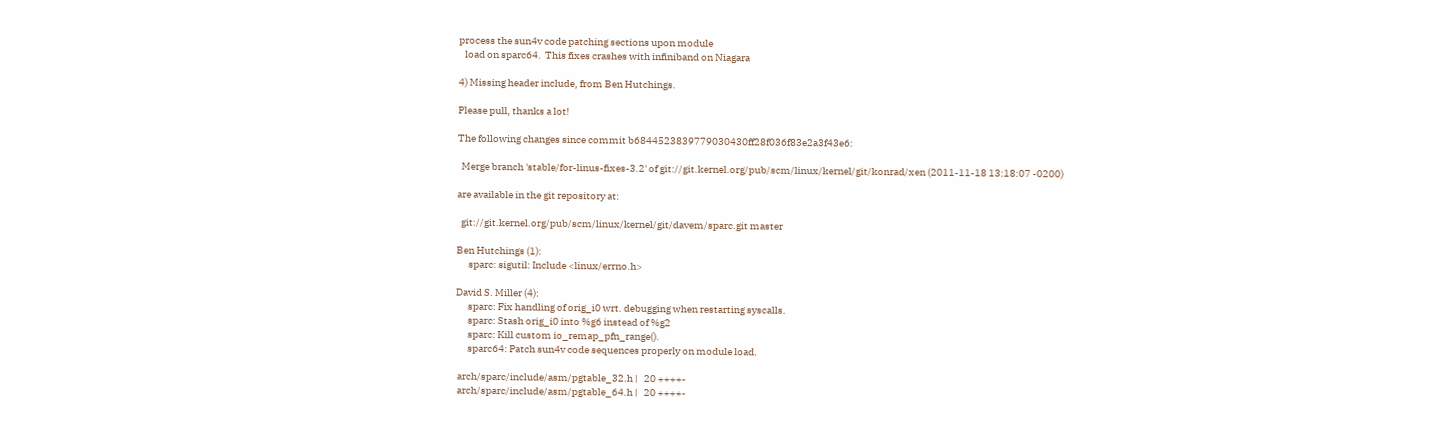process the sun4v code patching sections upon module
   load on sparc64.  This fixes crashes with infiniband on Niagara

4) Missing header include, from Ben Hutchings.

Please pull, thanks a lot!

The following changes since commit b6844523839779030430ff28f036f83e2a3f43e6:

  Merge branch 'stable/for-linus-fixes-3.2' of git://git.kernel.org/pub/scm/linux/kernel/git/konrad/xen (2011-11-18 13:18:07 -0200)

are available in the git repository at:

  git://git.kernel.org/pub/scm/linux/kernel/git/davem/sparc.git master

Ben Hutchings (1):
      sparc: sigutil: Include <linux/errno.h>

David S. Miller (4):
      sparc: Fix handling of orig_i0 wrt. debugging when restarting syscalls.
      sparc: Stash orig_i0 into %g6 instead of %g2
      sparc: Kill custom io_remap_pfn_range().
      sparc64: Patch sun4v code sequences properly on module load.

 arch/sparc/include/asm/pgtable_32.h |   20 ++++-
 arch/sparc/include/asm/pgtable_64.h |   20 ++++-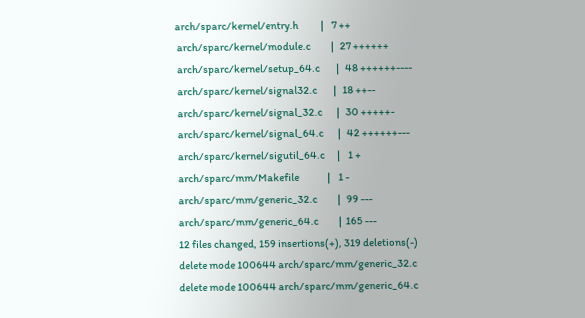arch/sparc/kernel/entry.h           |    7 ++
 arch/sparc/kernel/module.c          |   27 ++++++
 arch/sparc/kernel/setup_64.c        |   48 ++++++----
 arch/sparc/kernel/signal32.c        |   18 ++--
 arch/sparc/kernel/signal_32.c       |   30 +++++-
 arch/sparc/kernel/signal_64.c       |   42 ++++++---
 arch/sparc/kernel/sigutil_64.c      |    1 +
 arch/sparc/mm/Makefile              |    1 -
 arch/sparc/mm/generic_32.c          |   99 ---
 arch/sparc/mm/generic_64.c          |  165 ---
 12 files changed, 159 insertions(+), 319 deletions(-)
 delete mode 100644 arch/sparc/mm/generic_32.c
 delete mode 100644 arch/sparc/mm/generic_64.c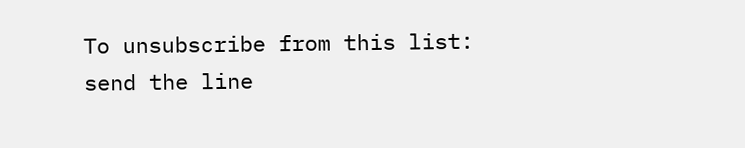To unsubscribe from this list: send the line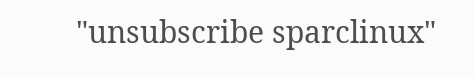"unsubscribe sparclinux"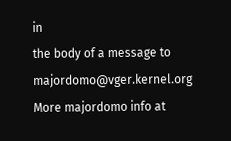in
the body of a message to majordomo@vger.kernel.org
More majordomo info at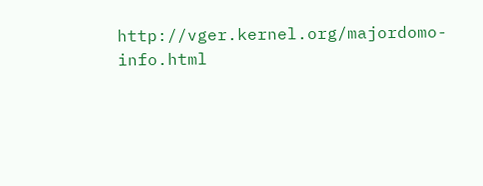http://vger.kernel.org/majordomo-info.html